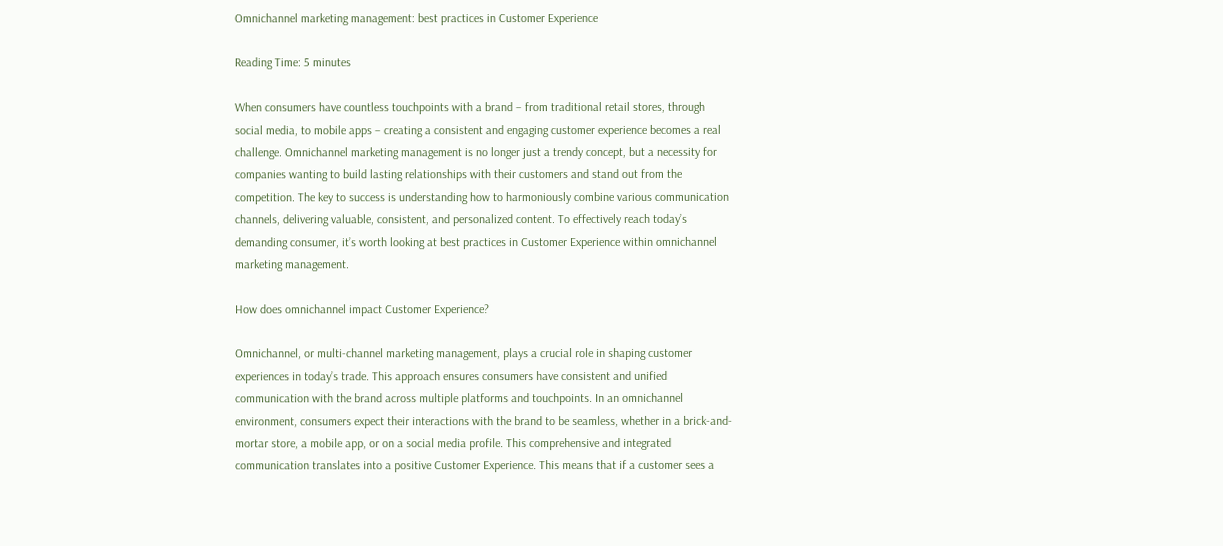Omnichannel marketing management: best practices in Customer Experience

Reading Time: 5 minutes

When consumers have countless touchpoints with a brand – from traditional retail stores, through social media, to mobile apps – creating a consistent and engaging customer experience becomes a real challenge. Omnichannel marketing management is no longer just a trendy concept, but a necessity for companies wanting to build lasting relationships with their customers and stand out from the competition. The key to success is understanding how to harmoniously combine various communication channels, delivering valuable, consistent, and personalized content. To effectively reach today’s demanding consumer, it’s worth looking at best practices in Customer Experience within omnichannel marketing management.

How does omnichannel impact Customer Experience?

Omnichannel, or multi-channel marketing management, plays a crucial role in shaping customer experiences in today’s trade. This approach ensures consumers have consistent and unified communication with the brand across multiple platforms and touchpoints. In an omnichannel environment, consumers expect their interactions with the brand to be seamless, whether in a brick-and-mortar store, a mobile app, or on a social media profile. This comprehensive and integrated communication translates into a positive Customer Experience. This means that if a customer sees a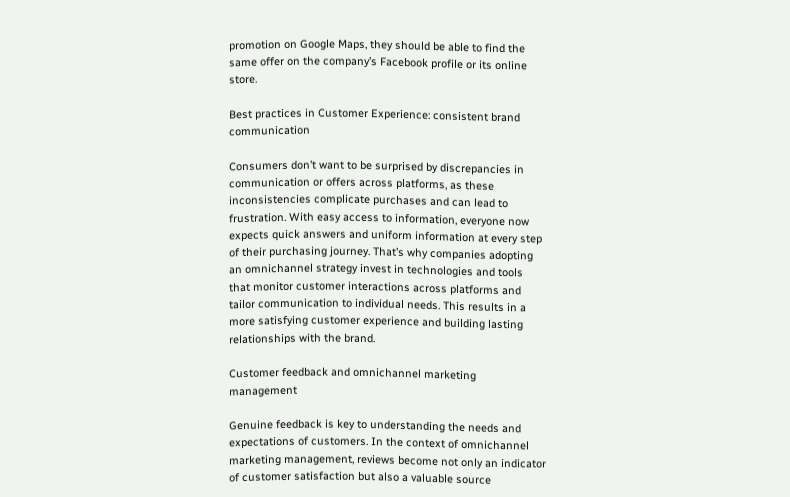promotion on Google Maps, they should be able to find the same offer on the company’s Facebook profile or its online store.

Best practices in Customer Experience: consistent brand communication

Consumers don’t want to be surprised by discrepancies in communication or offers across platforms, as these inconsistencies complicate purchases and can lead to frustration. With easy access to information, everyone now expects quick answers and uniform information at every step of their purchasing journey. That’s why companies adopting an omnichannel strategy invest in technologies and tools that monitor customer interactions across platforms and tailor communication to individual needs. This results in a more satisfying customer experience and building lasting relationships with the brand.

Customer feedback and omnichannel marketing management

Genuine feedback is key to understanding the needs and expectations of customers. In the context of omnichannel marketing management, reviews become not only an indicator of customer satisfaction but also a valuable source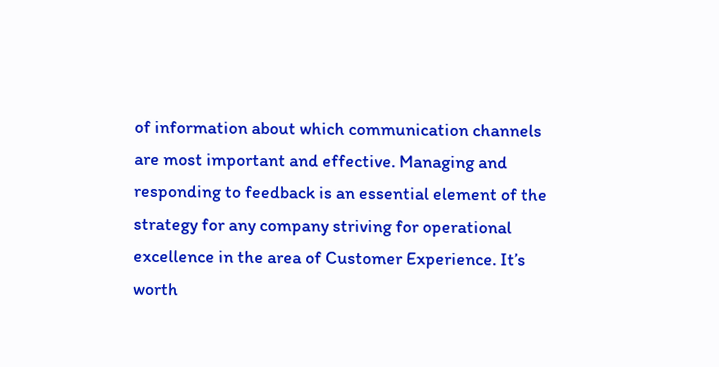of information about which communication channels are most important and effective. Managing and responding to feedback is an essential element of the strategy for any company striving for operational excellence in the area of Customer Experience. It’s worth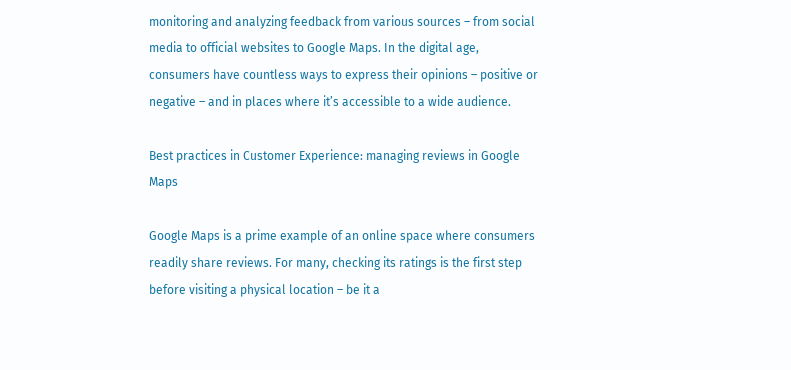monitoring and analyzing feedback from various sources – from social media to official websites to Google Maps. In the digital age, consumers have countless ways to express their opinions – positive or negative – and in places where it’s accessible to a wide audience.

Best practices in Customer Experience: managing reviews in Google Maps

Google Maps is a prime example of an online space where consumers readily share reviews. For many, checking its ratings is the first step before visiting a physical location – be it a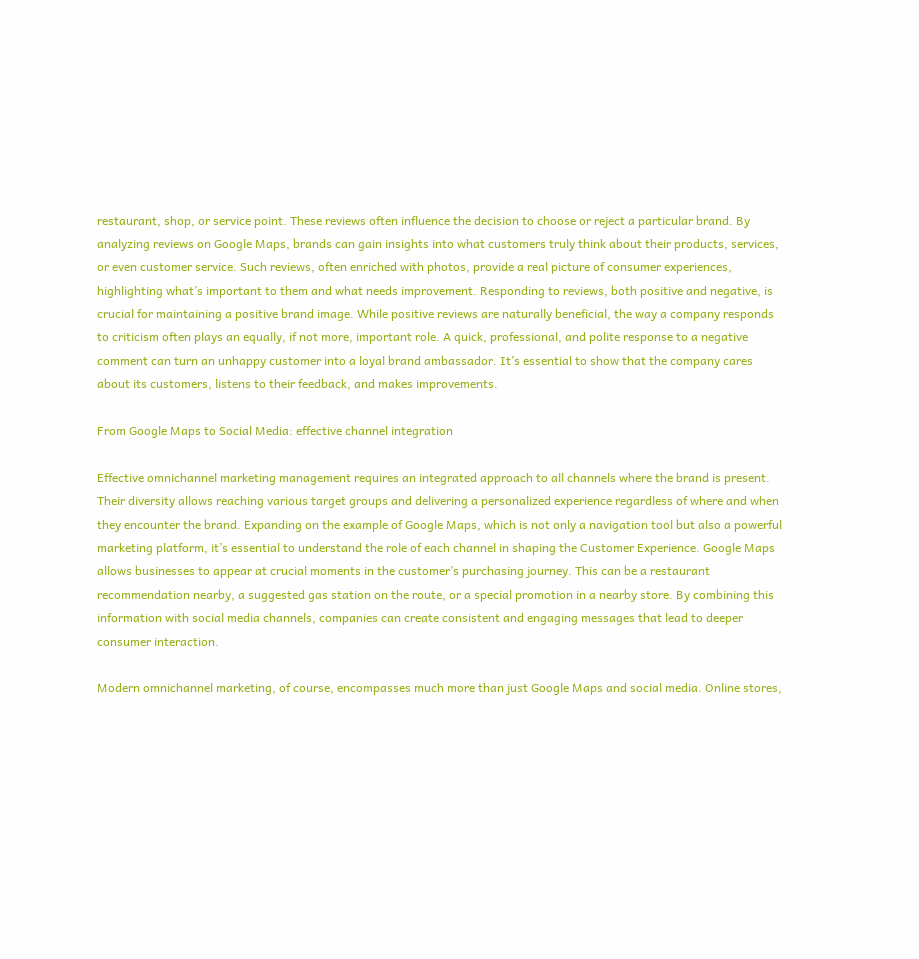restaurant, shop, or service point. These reviews often influence the decision to choose or reject a particular brand. By analyzing reviews on Google Maps, brands can gain insights into what customers truly think about their products, services, or even customer service. Such reviews, often enriched with photos, provide a real picture of consumer experiences, highlighting what’s important to them and what needs improvement. Responding to reviews, both positive and negative, is crucial for maintaining a positive brand image. While positive reviews are naturally beneficial, the way a company responds to criticism often plays an equally, if not more, important role. A quick, professional, and polite response to a negative comment can turn an unhappy customer into a loyal brand ambassador. It’s essential to show that the company cares about its customers, listens to their feedback, and makes improvements.

From Google Maps to Social Media: effective channel integration

Effective omnichannel marketing management requires an integrated approach to all channels where the brand is present. Their diversity allows reaching various target groups and delivering a personalized experience regardless of where and when they encounter the brand. Expanding on the example of Google Maps, which is not only a navigation tool but also a powerful marketing platform, it’s essential to understand the role of each channel in shaping the Customer Experience. Google Maps allows businesses to appear at crucial moments in the customer’s purchasing journey. This can be a restaurant recommendation nearby, a suggested gas station on the route, or a special promotion in a nearby store. By combining this information with social media channels, companies can create consistent and engaging messages that lead to deeper consumer interaction.

Modern omnichannel marketing, of course, encompasses much more than just Google Maps and social media. Online stores,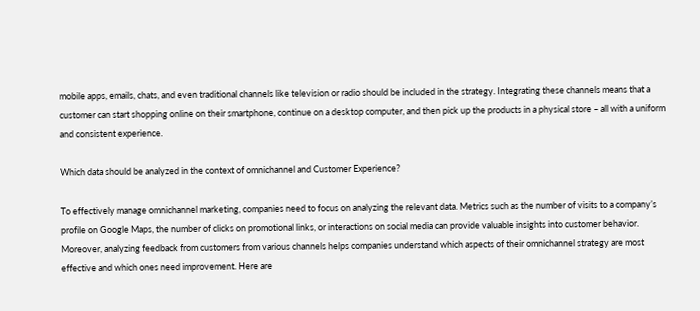mobile apps, emails, chats, and even traditional channels like television or radio should be included in the strategy. Integrating these channels means that a customer can start shopping online on their smartphone, continue on a desktop computer, and then pick up the products in a physical store – all with a uniform and consistent experience.

Which data should be analyzed in the context of omnichannel and Customer Experience?

To effectively manage omnichannel marketing, companies need to focus on analyzing the relevant data. Metrics such as the number of visits to a company’s profile on Google Maps, the number of clicks on promotional links, or interactions on social media can provide valuable insights into customer behavior. Moreover, analyzing feedback from customers from various channels helps companies understand which aspects of their omnichannel strategy are most effective and which ones need improvement. Here are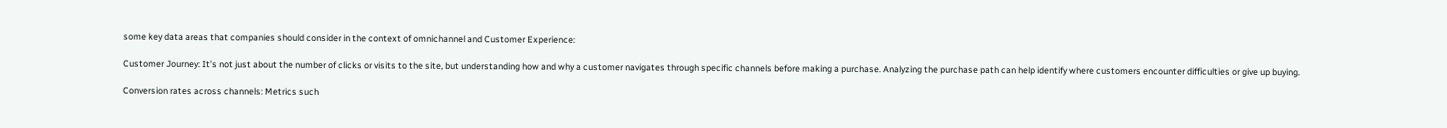some key data areas that companies should consider in the context of omnichannel and Customer Experience:

Customer Journey: It’s not just about the number of clicks or visits to the site, but understanding how and why a customer navigates through specific channels before making a purchase. Analyzing the purchase path can help identify where customers encounter difficulties or give up buying.

Conversion rates across channels: Metrics such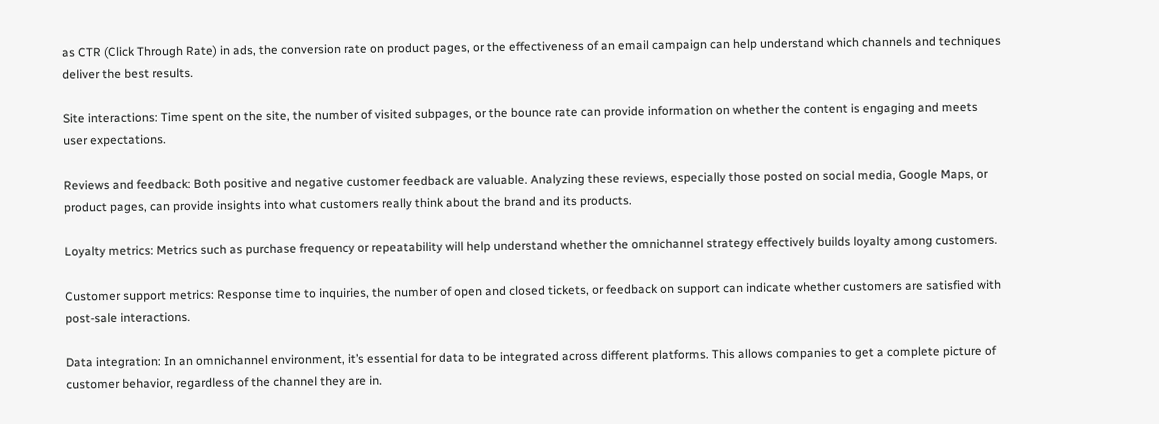as CTR (Click Through Rate) in ads, the conversion rate on product pages, or the effectiveness of an email campaign can help understand which channels and techniques deliver the best results.

Site interactions: Time spent on the site, the number of visited subpages, or the bounce rate can provide information on whether the content is engaging and meets user expectations.

Reviews and feedback: Both positive and negative customer feedback are valuable. Analyzing these reviews, especially those posted on social media, Google Maps, or product pages, can provide insights into what customers really think about the brand and its products.

Loyalty metrics: Metrics such as purchase frequency or repeatability will help understand whether the omnichannel strategy effectively builds loyalty among customers.

Customer support metrics: Response time to inquiries, the number of open and closed tickets, or feedback on support can indicate whether customers are satisfied with post-sale interactions.

Data integration: In an omnichannel environment, it’s essential for data to be integrated across different platforms. This allows companies to get a complete picture of customer behavior, regardless of the channel they are in.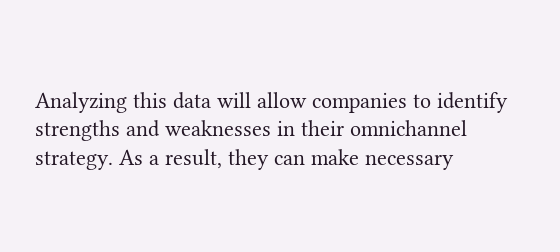Analyzing this data will allow companies to identify strengths and weaknesses in their omnichannel strategy. As a result, they can make necessary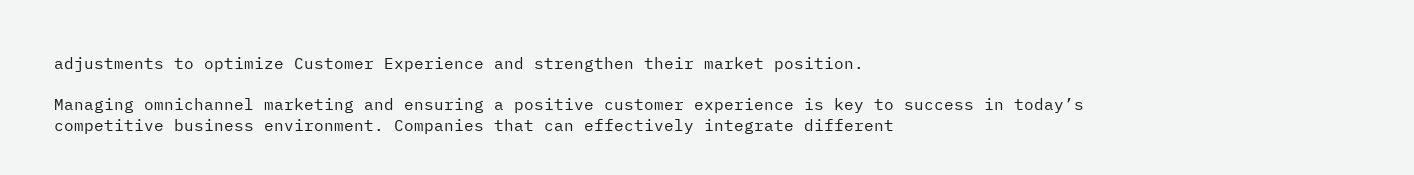adjustments to optimize Customer Experience and strengthen their market position.

Managing omnichannel marketing and ensuring a positive customer experience is key to success in today’s competitive business environment. Companies that can effectively integrate different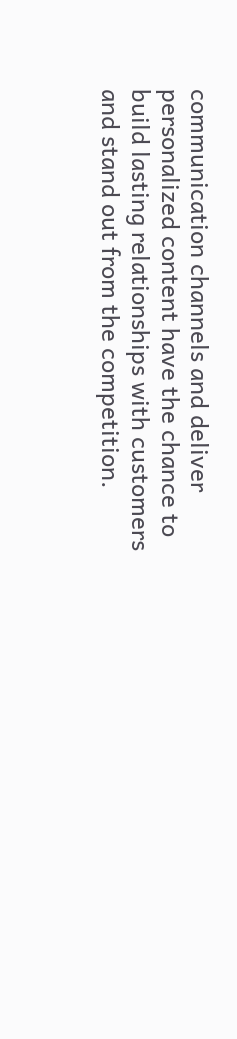communication channels and deliver personalized content have the chance to build lasting relationships with customers and stand out from the competition.